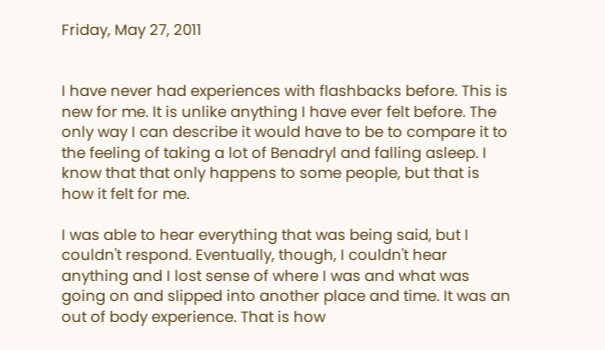Friday, May 27, 2011


I have never had experiences with flashbacks before. This is new for me. It is unlike anything I have ever felt before. The only way I can describe it would have to be to compare it to the feeling of taking a lot of Benadryl and falling asleep. I know that that only happens to some people, but that is how it felt for me.

I was able to hear everything that was being said, but I couldn't respond. Eventually, though, I couldn't hear anything and I lost sense of where I was and what was going on and slipped into another place and time. It was an out of body experience. That is how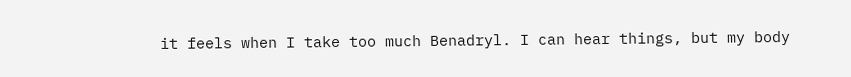it feels when I take too much Benadryl. I can hear things, but my body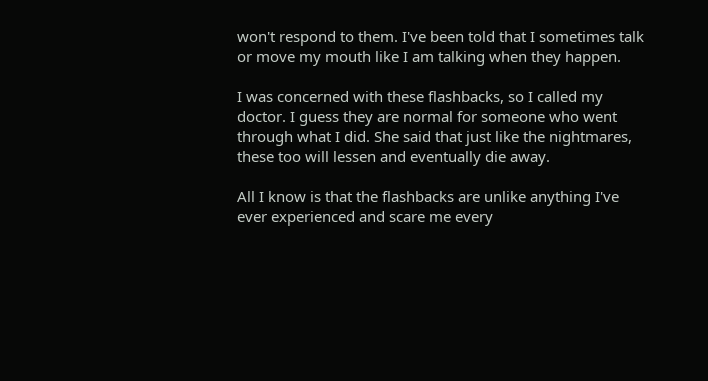won't respond to them. I've been told that I sometimes talk or move my mouth like I am talking when they happen.

I was concerned with these flashbacks, so I called my doctor. I guess they are normal for someone who went through what I did. She said that just like the nightmares, these too will lessen and eventually die away.

All I know is that the flashbacks are unlike anything I've ever experienced and scare me every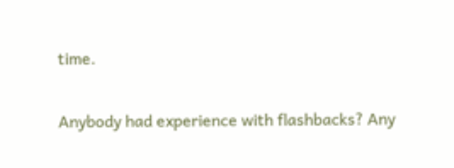time.

Anybody had experience with flashbacks? Any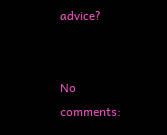advice?


No comments: